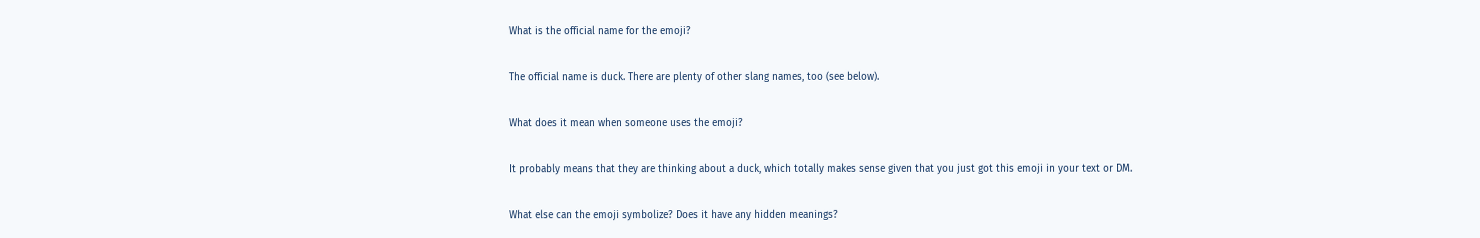What is the official name for the emoji?

The official name is duck. There are plenty of other slang names, too (see below).

What does it mean when someone uses the emoji?

It probably means that they are thinking about a duck, which totally makes sense given that you just got this emoji in your text or DM.

What else can the emoji symbolize? Does it have any hidden meanings?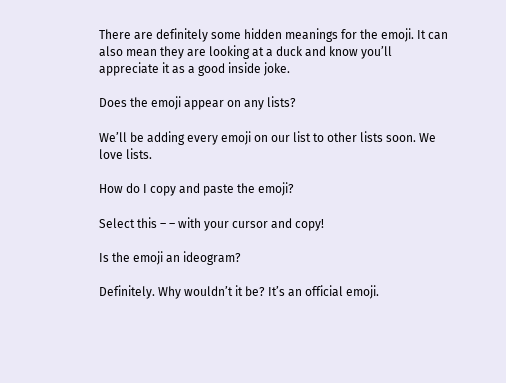There are definitely some hidden meanings for the emoji. It can also mean they are looking at a duck and know you’ll appreciate it as a good inside joke.

Does the emoji appear on any lists?

We’ll be adding every emoji on our list to other lists soon. We love lists.

How do I copy and paste the emoji?

Select this – – with your cursor and copy!

Is the emoji an ideogram?

Definitely. Why wouldn’t it be? It’s an official emoji.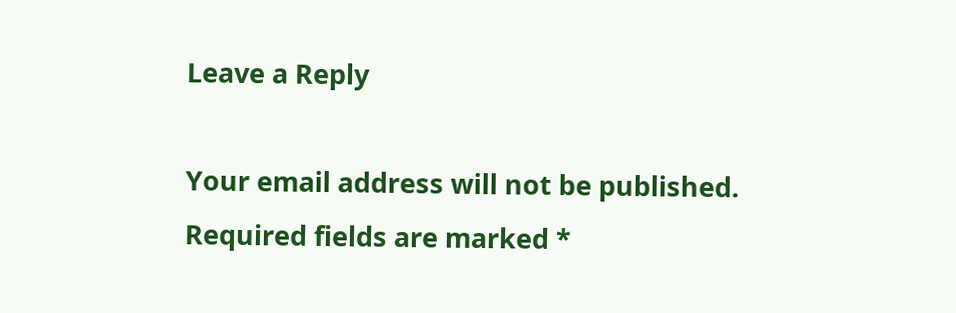Leave a Reply

Your email address will not be published. Required fields are marked *